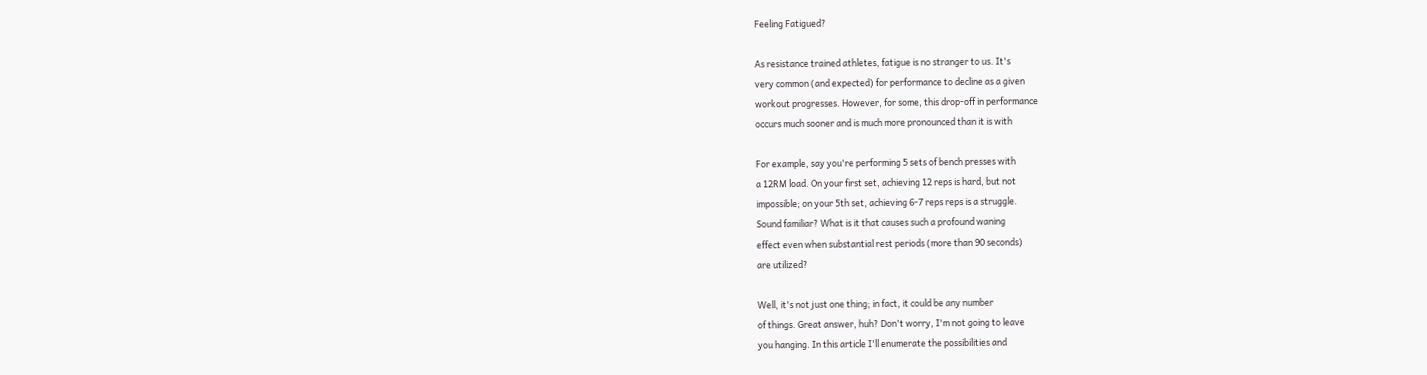Feeling Fatigued?

As resistance trained athletes, fatigue is no stranger to us. It's
very common (and expected) for performance to decline as a given
workout progresses. However, for some, this drop-off in performance
occurs much sooner and is much more pronounced than it is with

For example, say you're performing 5 sets of bench presses with
a 12RM load. On your first set, achieving 12 reps is hard, but not
impossible; on your 5th set, achieving 6-7 reps reps is a struggle.
Sound familiar? What is it that causes such a profound waning
effect even when substantial rest periods (more than 90 seconds)
are utilized?

Well, it's not just one thing; in fact, it could be any number
of things. Great answer, huh? Don't worry, I'm not going to leave
you hanging. In this article I'll enumerate the possibilities and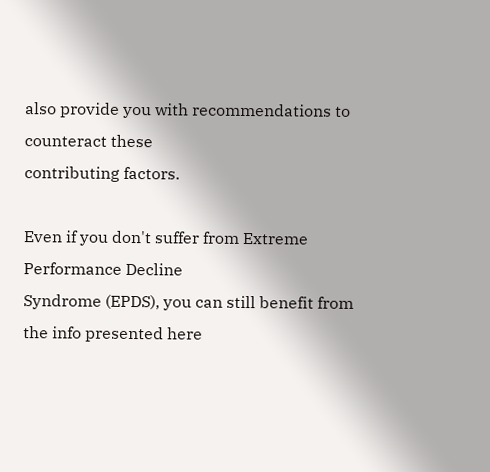also provide you with recommendations to counteract these
contributing factors.

Even if you don't suffer from Extreme Performance Decline
Syndrome (EPDS), you can still benefit from the info presented here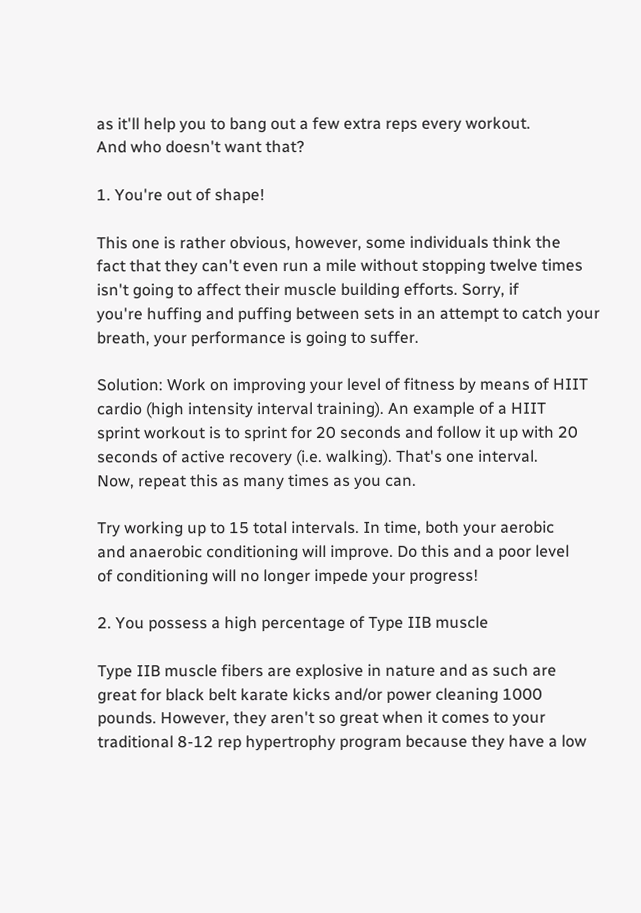as it'll help you to bang out a few extra reps every workout.
And who doesn't want that?

1. You're out of shape!

This one is rather obvious, however, some individuals think the
fact that they can't even run a mile without stopping twelve times
isn't going to affect their muscle building efforts. Sorry, if
you're huffing and puffing between sets in an attempt to catch your
breath, your performance is going to suffer.

Solution: Work on improving your level of fitness by means of HIIT
cardio (high intensity interval training). An example of a HIIT
sprint workout is to sprint for 20 seconds and follow it up with 20
seconds of active recovery (i.e. walking). That's one interval.
Now, repeat this as many times as you can.

Try working up to 15 total intervals. In time, both your aerobic
and anaerobic conditioning will improve. Do this and a poor level
of conditioning will no longer impede your progress!

2. You possess a high percentage of Type IIB muscle

Type IIB muscle fibers are explosive in nature and as such are
great for black belt karate kicks and/or power cleaning 1000
pounds. However, they aren't so great when it comes to your
traditional 8-12 rep hypertrophy program because they have a low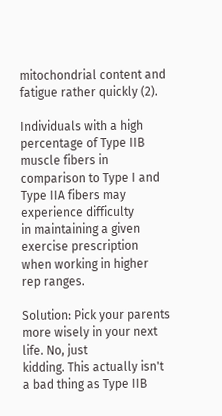mitochondrial content and fatigue rather quickly (2).

Individuals with a high percentage of Type IIB muscle fibers in
comparison to Type I and Type IIA fibers may experience difficulty
in maintaining a given exercise prescription when working in higher
rep ranges.

Solution: Pick your parents more wisely in your next life. No, just
kidding. This actually isn't a bad thing as Type IIB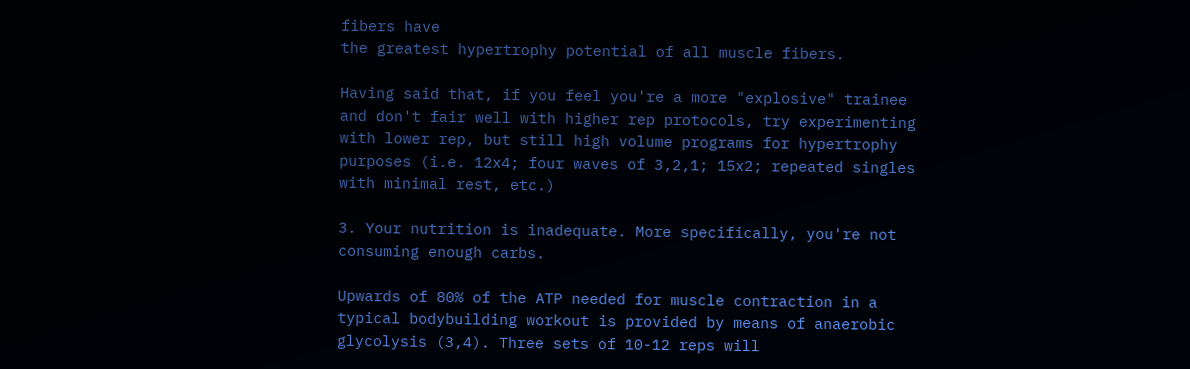fibers have
the greatest hypertrophy potential of all muscle fibers.

Having said that, if you feel you're a more "explosive" trainee
and don't fair well with higher rep protocols, try experimenting
with lower rep, but still high volume programs for hypertrophy
purposes (i.e. 12x4; four waves of 3,2,1; 15x2; repeated singles
with minimal rest, etc.)

3. Your nutrition is inadequate. More specifically, you're not
consuming enough carbs.

Upwards of 80% of the ATP needed for muscle contraction in a
typical bodybuilding workout is provided by means of anaerobic
glycolysis (3,4). Three sets of 10-12 reps will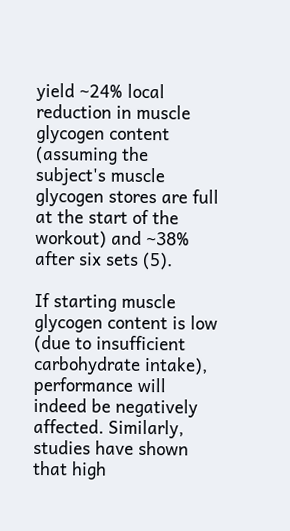yield ~24% local
reduction in muscle glycogen content (assuming the subject's muscle
glycogen stores are full at the start of the workout) and ~38%
after six sets (5).

If starting muscle glycogen content is low (due to insufficient
carbohydrate intake), performance will indeed be negatively
affected. Similarly, studies have shown that high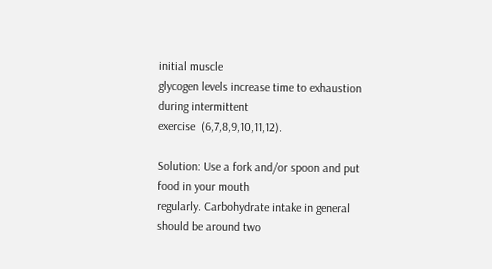initial muscle
glycogen levels increase time to exhaustion during intermittent
exercise  (6,7,8,9,10,11,12).

Solution: Use a fork and/or spoon and put food in your mouth
regularly. Carbohydrate intake in general should be around two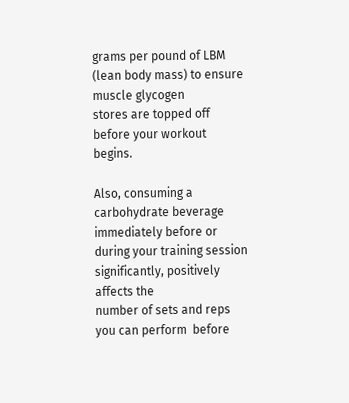grams per pound of LBM (lean body mass) to ensure muscle glycogen
stores are topped off before your workout begins.

Also, consuming a carbohydrate beverage immediately before or
during your training session significantly, positively affects the
number of sets and reps you can perform  before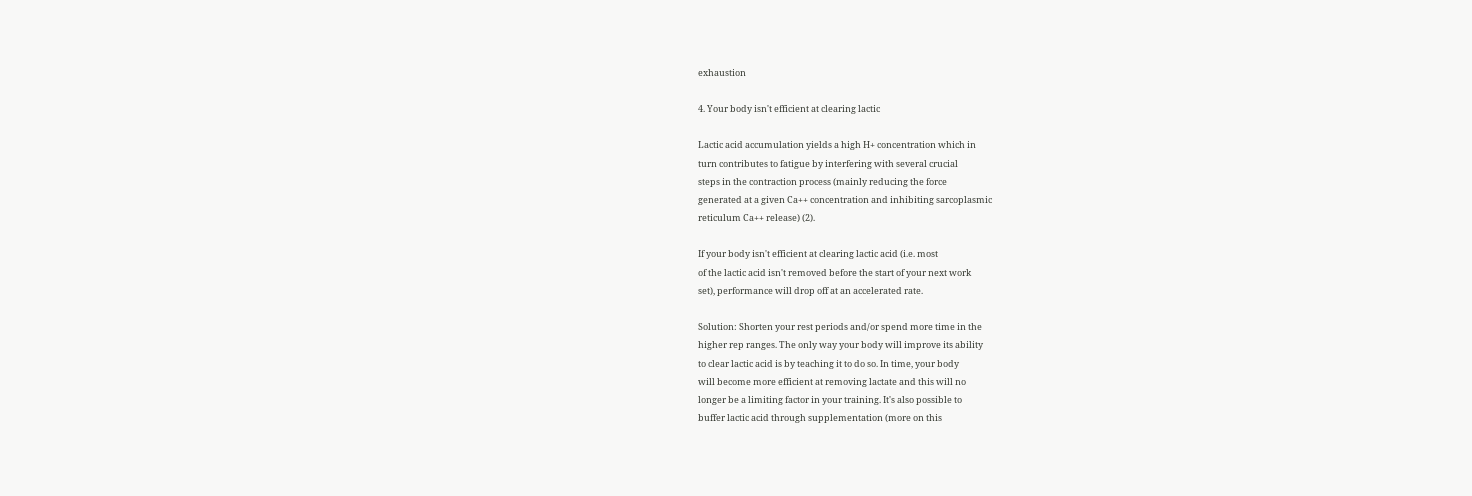exhaustion

4. Your body isn't efficient at clearing lactic

Lactic acid accumulation yields a high H+ concentration which in
turn contributes to fatigue by interfering with several crucial
steps in the contraction process (mainly reducing the force
generated at a given Ca++ concentration and inhibiting sarcoplasmic
reticulum Ca++ release) (2).

If your body isn't efficient at clearing lactic acid (i.e. most
of the lactic acid isn't removed before the start of your next work
set), performance will drop off at an accelerated rate.

Solution: Shorten your rest periods and/or spend more time in the
higher rep ranges. The only way your body will improve its ability
to clear lactic acid is by teaching it to do so. In time, your body
will become more efficient at removing lactate and this will no
longer be a limiting factor in your training. It's also possible to
buffer lactic acid through supplementation (more on this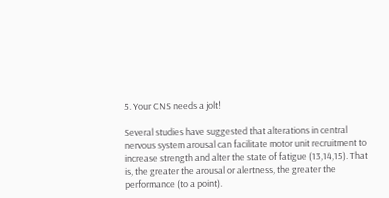5. Your CNS needs a jolt!

Several studies have suggested that alterations in central
nervous system arousal can facilitate motor unit recruitment to
increase strength and alter the state of fatigue (13,14,15). That
is, the greater the arousal or alertness, the greater the
performance (to a point).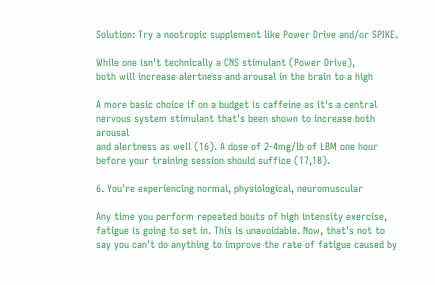Solution: Try a nootropic supplement like Power Drive and/or SPIKE.

While one isn't technically a CNS stimulant (Power Drive),
both will increase alertness and arousal in the brain to a high

A more basic choice if on a budget is caffeine as it's a central
nervous system stimulant that's been shown to increase both arousal
and alertness as well (16). A dose of 2-4mg/lb of LBM one hour
before your training session should suffice (17,18).

6. You're experiencing normal, physiological, neuromuscular

Any time you perform repeated bouts of high intensity exercise,
fatigue is going to set in. This is unavoidable. Now, that's not to
say you can't do anything to improve the rate of fatigue caused by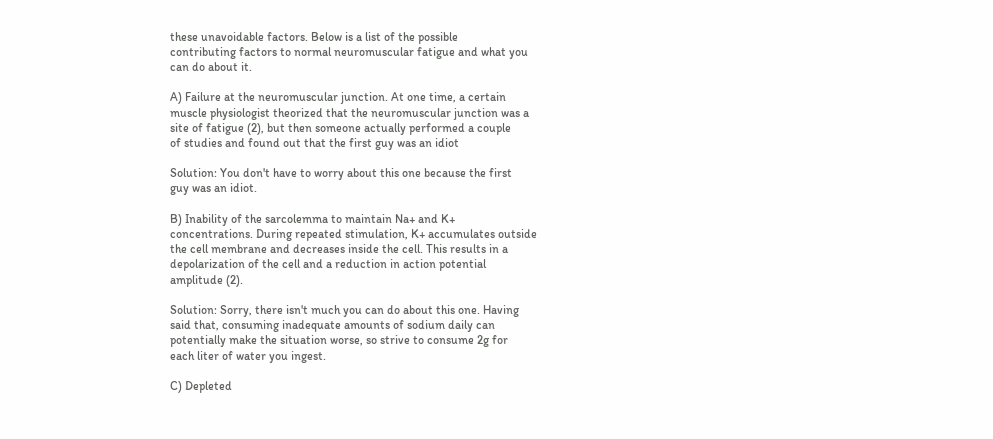these unavoidable factors. Below is a list of the possible
contributing factors to normal neuromuscular fatigue and what you
can do about it.

A) Failure at the neuromuscular junction. At one time, a certain
muscle physiologist theorized that the neuromuscular junction was a
site of fatigue (2), but then someone actually performed a couple
of studies and found out that the first guy was an idiot

Solution: You don't have to worry about this one because the first
guy was an idiot.

B) Inability of the sarcolemma to maintain Na+ and K+
concentrations. During repeated stimulation, K+ accumulates outside
the cell membrane and decreases inside the cell. This results in a
depolarization of the cell and a reduction in action potential
amplitude (2).

Solution: Sorry, there isn't much you can do about this one. Having
said that, consuming inadequate amounts of sodium daily can
potentially make the situation worse, so strive to consume 2g for
each liter of water you ingest.

C) Depleted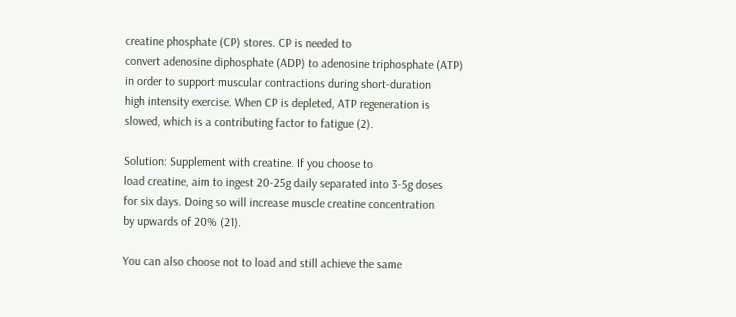creatine phosphate (CP) stores. CP is needed to
convert adenosine diphosphate (ADP) to adenosine triphosphate (ATP)
in order to support muscular contractions during short-duration
high intensity exercise. When CP is depleted, ATP regeneration is
slowed, which is a contributing factor to fatigue (2).

Solution: Supplement with creatine. If you choose to
load creatine, aim to ingest 20-25g daily separated into 3-5g doses
for six days. Doing so will increase muscle creatine concentration
by upwards of 20% (21).

You can also choose not to load and still achieve the same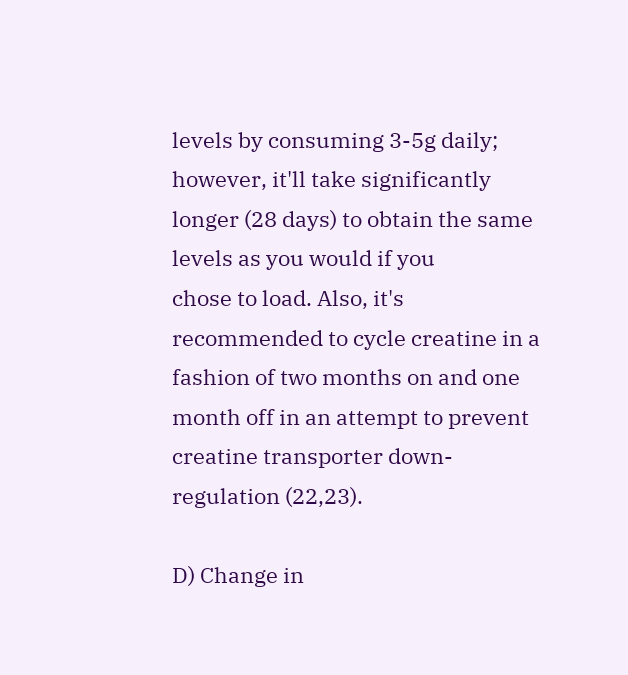levels by consuming 3-5g daily; however, it'll take significantly
longer (28 days) to obtain the same levels as you would if you
chose to load. Also, it's recommended to cycle creatine in a
fashion of two months on and one month off in an attempt to prevent
creatine transporter down-regulation (22,23).

D) Change in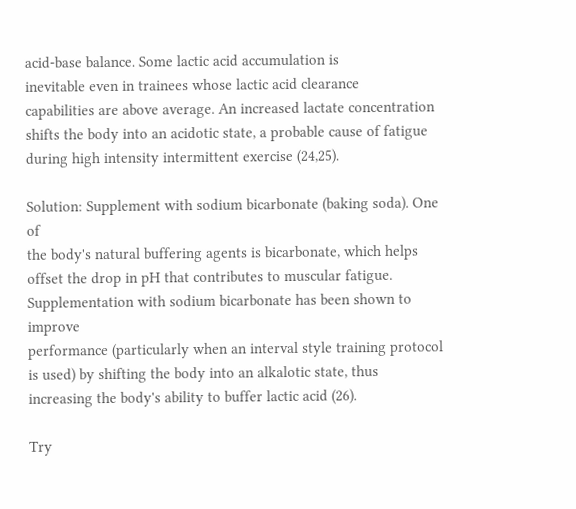acid-base balance. Some lactic acid accumulation is
inevitable even in trainees whose lactic acid clearance
capabilities are above average. An increased lactate concentration
shifts the body into an acidotic state, a probable cause of fatigue
during high intensity intermittent exercise (24,25).

Solution: Supplement with sodium bicarbonate (baking soda). One of
the body's natural buffering agents is bicarbonate, which helps
offset the drop in pH that contributes to muscular fatigue.
Supplementation with sodium bicarbonate has been shown to improve
performance (particularly when an interval style training protocol
is used) by shifting the body into an alkalotic state, thus
increasing the body's ability to buffer lactic acid (26).

Try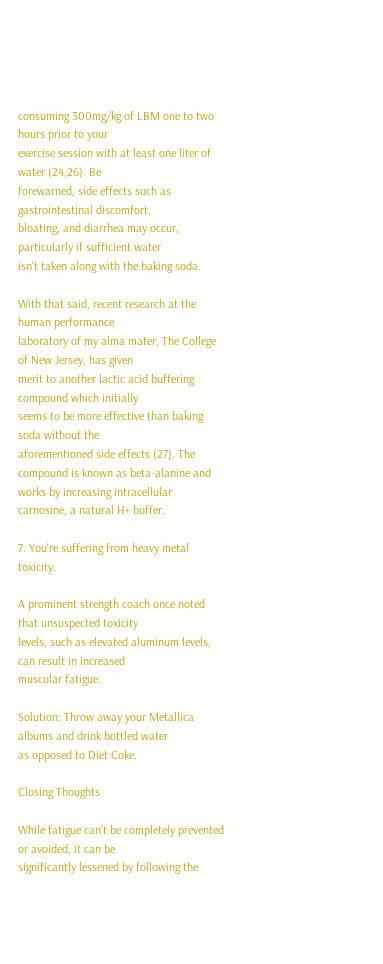consuming 300mg/kg of LBM one to two hours prior to your
exercise session with at least one liter of water (24,26). Be
forewarned, side effects such as gastrointestinal discomfort,
bloating, and diarrhea may occur, particularly if sufficient water
isn't taken along with the baking soda.

With that said, recent research at the human performance
laboratory of my alma mater, The College of New Jersey, has given
merit to another lactic acid buffering compound which initially
seems to be more effective than baking soda without the
aforementioned side effects (27). The compound is known as beta-alanine and works by increasing intracellular
carnosine, a natural H+ buffer.

7. You're suffering from heavy metal toxicity.

A prominent strength coach once noted that unsuspected toxicity
levels, such as elevated aluminum levels, can result in increased
muscular fatigue.

Solution: Throw away your Metallica albums and drink bottled water
as opposed to Diet Coke.

Closing Thoughts

While fatigue can't be completely prevented or avoided, it can be
significantly lessened by following the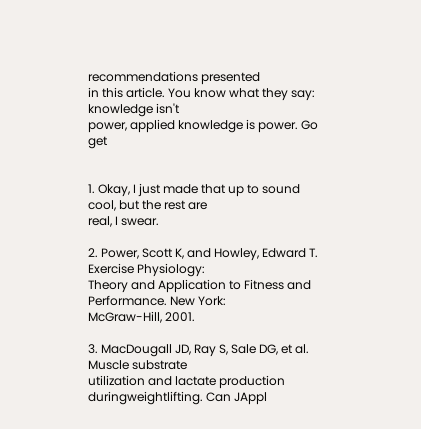recommendations presented
in this article. You know what they say:  knowledge isn't
power, applied knowledge is power. Go get


1. Okay, I just made that up to sound cool, but the rest are
real, I swear.

2. Power, Scott K, and Howley, Edward T. Exercise Physiology:
Theory and Application to Fitness and Performance. New York:
McGraw-Hill, 2001.

3. MacDougall JD, Ray S, Sale DG, et al. Muscle substrate
utilization and lactate production duringweightlifting. Can JAppl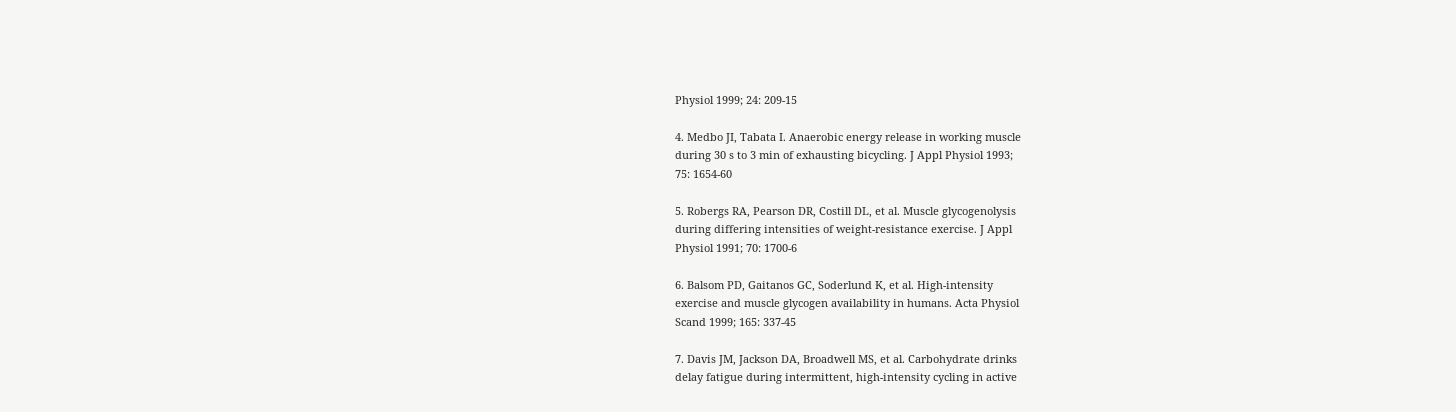Physiol 1999; 24: 209-15

4. Medbo JI, Tabata I. Anaerobic energy release in working muscle
during 30 s to 3 min of exhausting bicycling. J Appl Physiol 1993;
75: 1654-60

5. Robergs RA, Pearson DR, Costill DL, et al. Muscle glycogenolysis
during differing intensities of weight-resistance exercise. J Appl
Physiol 1991; 70: 1700-6

6. Balsom PD, Gaitanos GC, Soderlund K, et al. High-intensity
exercise and muscle glycogen availability in humans. Acta Physiol
Scand 1999; 165: 337-45

7. Davis JM, Jackson DA, Broadwell MS, et al. Carbohydrate drinks
delay fatigue during intermittent, high-intensity cycling in active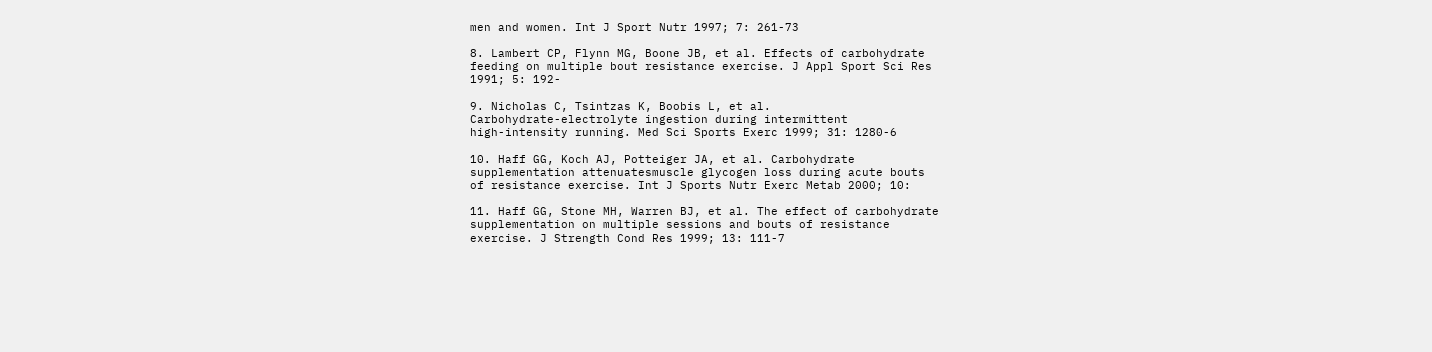men and women. Int J Sport Nutr 1997; 7: 261-73

8. Lambert CP, Flynn MG, Boone JB, et al. Effects of carbohydrate
feeding on multiple bout resistance exercise. J Appl Sport Sci Res
1991; 5: 192-

9. Nicholas C, Tsintzas K, Boobis L, et al.
Carbohydrate-electrolyte ingestion during intermittent
high-intensity running. Med Sci Sports Exerc 1999; 31: 1280-6

10. Haff GG, Koch AJ, Potteiger JA, et al. Carbohydrate
supplementation attenuatesmuscle glycogen loss during acute bouts
of resistance exercise. Int J Sports Nutr Exerc Metab 2000; 10:

11. Haff GG, Stone MH, Warren BJ, et al. The effect of carbohydrate
supplementation on multiple sessions and bouts of resistance
exercise. J Strength Cond Res 1999; 13: 111-7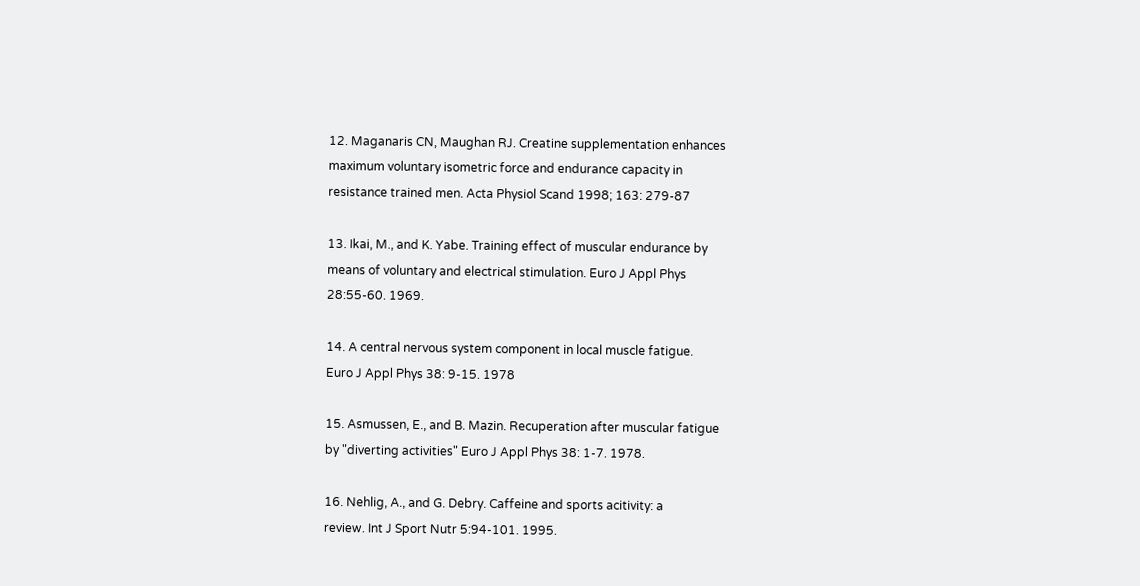12. Maganaris CN, Maughan RJ. Creatine supplementation enhances
maximum voluntary isometric force and endurance capacity in
resistance trained men. Acta Physiol Scand 1998; 163: 279-87

13. Ikai, M., and K. Yabe. Training effect of muscular endurance by
means of voluntary and electrical stimulation. Euro J Appl Phys
28:55-60. 1969.

14. A central nervous system component in local muscle fatigue.
Euro J Appl Phys 38: 9-15. 1978

15. Asmussen, E., and B. Mazin. Recuperation after muscular fatigue
by "diverting activities" Euro J Appl Phys 38: 1-7. 1978.

16. Nehlig, A., and G. Debry. Caffeine and sports acitivity: a
review. Int J Sport Nutr 5:94-101. 1995.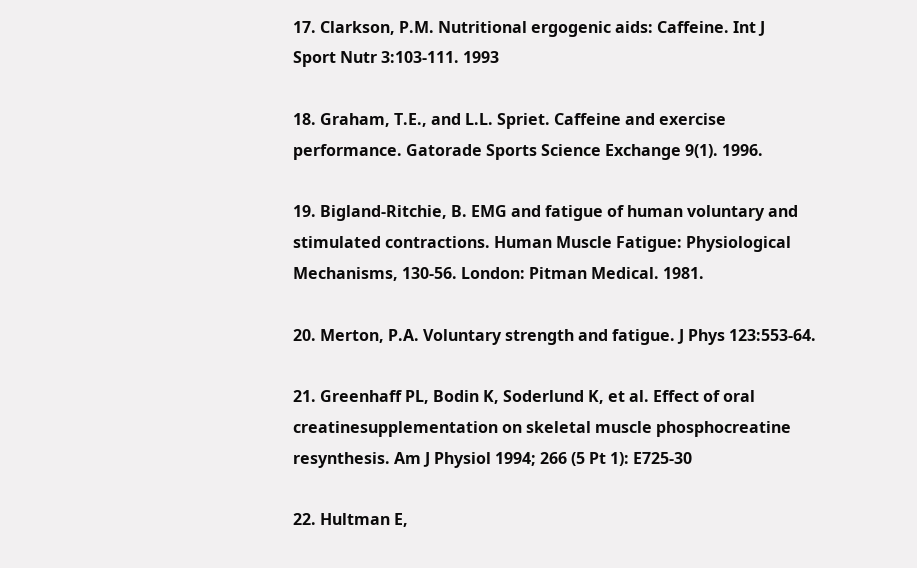17. Clarkson, P.M. Nutritional ergogenic aids: Caffeine. Int J
Sport Nutr 3:103-111. 1993

18. Graham, T.E., and L.L. Spriet. Caffeine and exercise
performance. Gatorade Sports Science Exchange 9(1). 1996.

19. Bigland-Ritchie, B. EMG and fatigue of human voluntary and
stimulated contractions. Human Muscle Fatigue: Physiological
Mechanisms, 130-56. London: Pitman Medical. 1981.

20. Merton, P.A. Voluntary strength and fatigue. J Phys 123:553-64.

21. Greenhaff PL, Bodin K, Soderlund K, et al. Effect of oral
creatinesupplementation on skeletal muscle phosphocreatine
resynthesis. Am J Physiol 1994; 266 (5 Pt 1): E725-30

22. Hultman E,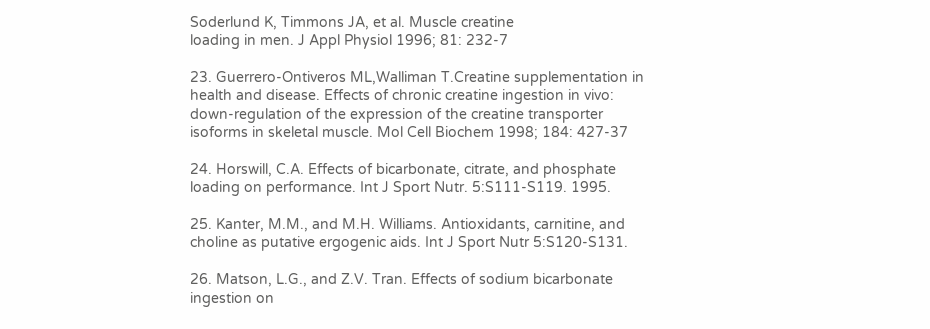Soderlund K, Timmons JA, et al. Muscle creatine
loading in men. J Appl Physiol 1996; 81: 232-7

23. Guerrero-Ontiveros ML,Walliman T.Creatine supplementation in
health and disease. Effects of chronic creatine ingestion in vivo:
down-regulation of the expression of the creatine transporter
isoforms in skeletal muscle. Mol Cell Biochem 1998; 184: 427-37

24. Horswill, C.A. Effects of bicarbonate, citrate, and phosphate
loading on performance. Int J Sport Nutr. 5:S111-S119. 1995.

25. Kanter, M.M., and M.H. Williams. Antioxidants, carnitine, and
choline as putative ergogenic aids. Int J Sport Nutr 5:S120-S131.

26. Matson, L.G., and Z.V. Tran. Effects of sodium bicarbonate
ingestion on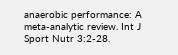anaerobic performance: A meta-analytic review. Int J
Sport Nutr 3:2-28.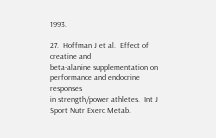1993.

27.  Hoffman J et al.  Effect of creatine and
beta-alanine supplementation on performance and endocrine responses
in strength/power athletes.  Int J Sport Nutr Exerc Metab.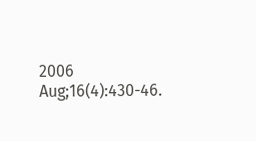2006 Aug;16(4):430-46.